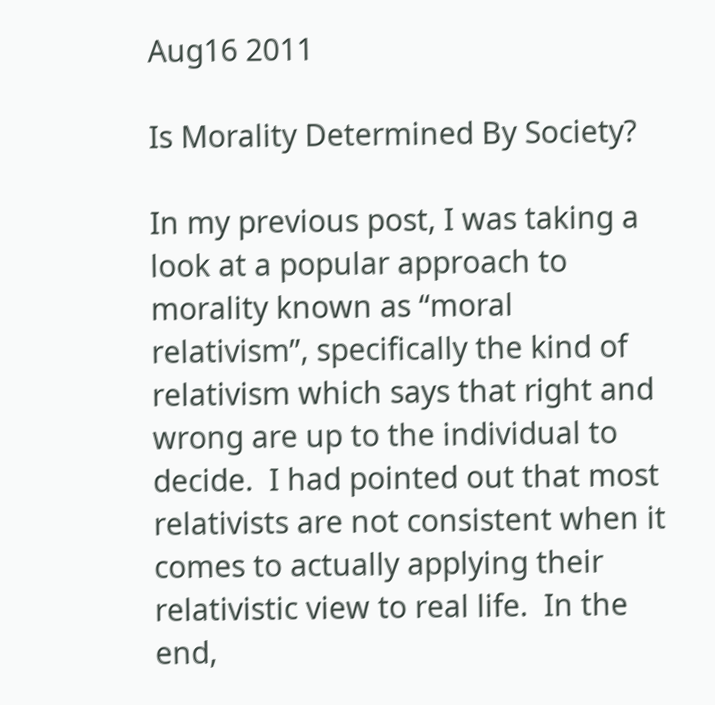Aug16 2011

Is Morality Determined By Society?

In my previous post, I was taking a look at a popular approach to morality known as “moral relativism”, specifically the kind of relativism which says that right and wrong are up to the individual to decide.  I had pointed out that most relativists are not consistent when it comes to actually applying their relativistic view to real life.  In the end,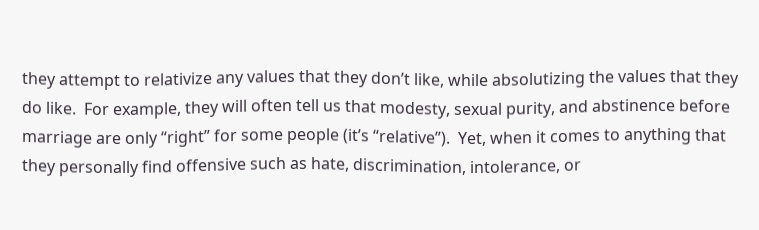they attempt to relativize any values that they don’t like, while absolutizing the values that they do like.  For example, they will often tell us that modesty, sexual purity, and abstinence before marriage are only “right” for some people (it’s “relative”).  Yet, when it comes to anything that they personally find offensive such as hate, discrimination, intolerance, or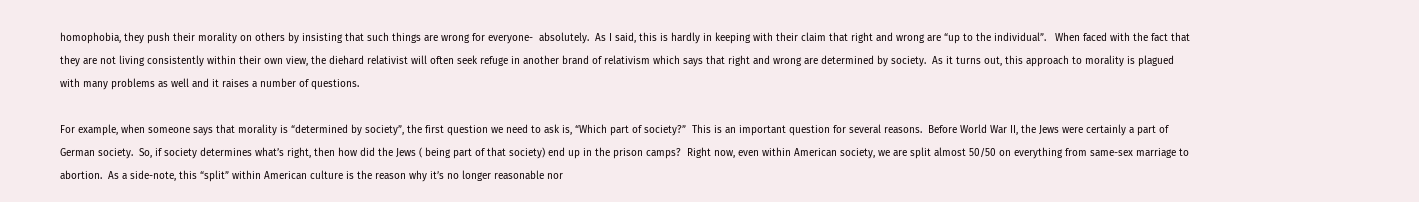homophobia, they push their morality on others by insisting that such things are wrong for everyone-  absolutely.  As I said, this is hardly in keeping with their claim that right and wrong are “up to the individual”.   When faced with the fact that they are not living consistently within their own view, the diehard relativist will often seek refuge in another brand of relativism which says that right and wrong are determined by society.  As it turns out, this approach to morality is plagued with many problems as well and it raises a number of questions.

For example, when someone says that morality is “determined by society”, the first question we need to ask is, “Which part of society?”  This is an important question for several reasons.  Before World War II, the Jews were certainly a part of German society.  So, if society determines what’s right, then how did the Jews ( being part of that society) end up in the prison camps?  Right now, even within American society, we are split almost 50/50 on everything from same-sex marriage to abortion.  As a side-note, this “split” within American culture is the reason why it’s no longer reasonable nor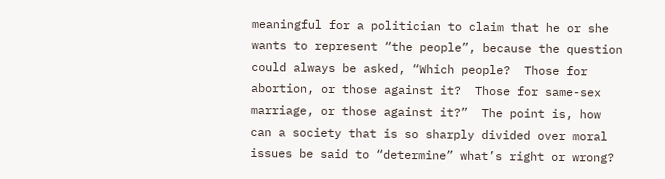meaningful for a politician to claim that he or she wants to represent “the people”, because the question could always be asked, “Which people?  Those for abortion, or those against it?  Those for same-sex marriage, or those against it?”  The point is, how can a society that is so sharply divided over moral issues be said to “determine” what’s right or wrong?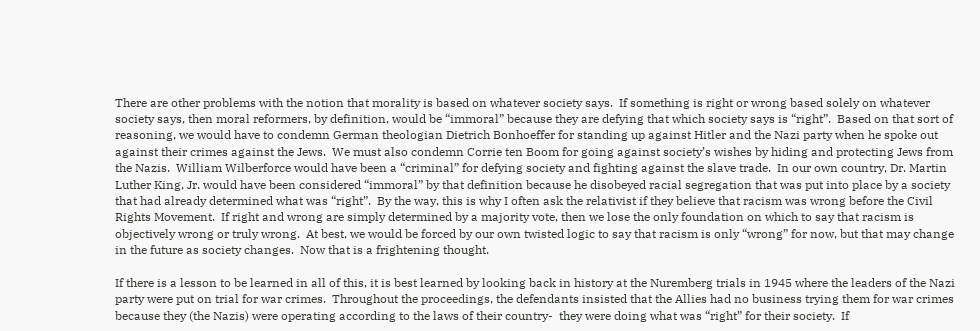There are other problems with the notion that morality is based on whatever society says.  If something is right or wrong based solely on whatever society says, then moral reformers, by definition, would be “immoral” because they are defying that which society says is “right”.  Based on that sort of reasoning, we would have to condemn German theologian Dietrich Bonhoeffer for standing up against Hitler and the Nazi party when he spoke out against their crimes against the Jews.  We must also condemn Corrie ten Boom for going against society’s wishes by hiding and protecting Jews from the Nazis.  William Wilberforce would have been a “criminal” for defying society and fighting against the slave trade.  In our own country, Dr. Martin Luther King, Jr. would have been considered “immoral” by that definition because he disobeyed racial segregation that was put into place by a society that had already determined what was “right”.  By the way, this is why I often ask the relativist if they believe that racism was wrong before the Civil Rights Movement.  If right and wrong are simply determined by a majority vote, then we lose the only foundation on which to say that racism is objectively wrong or truly wrong.  At best, we would be forced by our own twisted logic to say that racism is only “wrong” for now, but that may change in the future as society changes.  Now that is a frightening thought.

If there is a lesson to be learned in all of this, it is best learned by looking back in history at the Nuremberg trials in 1945 where the leaders of the Nazi party were put on trial for war crimes.  Throughout the proceedings, the defendants insisted that the Allies had no business trying them for war crimes because they (the Nazis) were operating according to the laws of their country-  they were doing what was “right” for their society.  If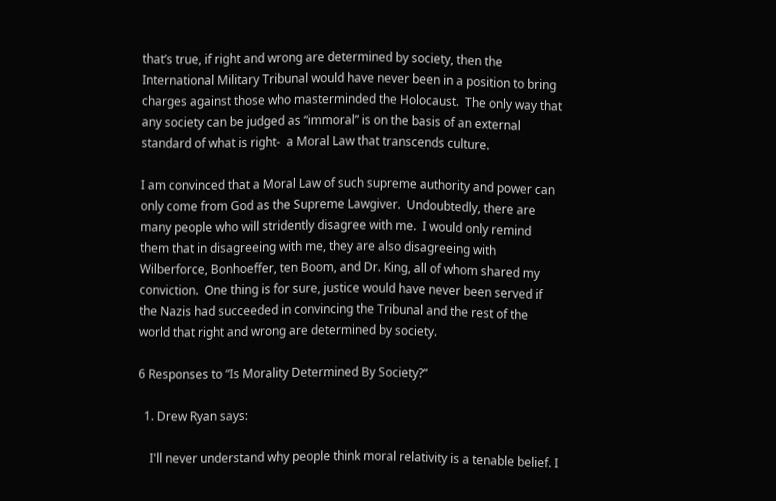that’s true, if right and wrong are determined by society, then the International Military Tribunal would have never been in a position to bring charges against those who masterminded the Holocaust.  The only way that any society can be judged as “immoral” is on the basis of an external standard of what is right-  a Moral Law that transcends culture.

I am convinced that a Moral Law of such supreme authority and power can only come from God as the Supreme Lawgiver.  Undoubtedly, there are many people who will stridently disagree with me.  I would only remind them that in disagreeing with me, they are also disagreeing with Wilberforce, Bonhoeffer, ten Boom, and Dr. King, all of whom shared my conviction.  One thing is for sure, justice would have never been served if the Nazis had succeeded in convincing the Tribunal and the rest of the world that right and wrong are determined by society.

6 Responses to “Is Morality Determined By Society?”

  1. Drew Ryan says:

    I'll never understand why people think moral relativity is a tenable belief. I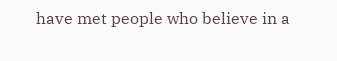have met people who believe in a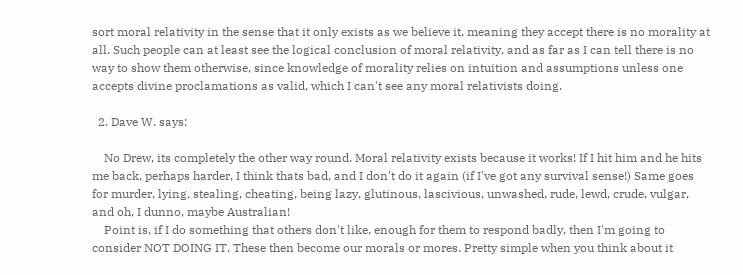sort moral relativity in the sense that it only exists as we believe it, meaning they accept there is no morality at all. Such people can at least see the logical conclusion of moral relativity, and as far as I can tell there is no way to show them otherwise, since knowledge of morality relies on intuition and assumptions unless one accepts divine proclamations as valid, which I can't see any moral relativists doing.

  2. Dave W. says:

    No Drew, its completely the other way round. Moral relativity exists because it works! If I hit him and he hits me back, perhaps harder, I think thats bad, and I don't do it again (if I've got any survival sense!) Same goes for murder, lying, stealing, cheating, being lazy, glutinous, lascivious, unwashed, rude, lewd, crude, vulgar, and oh, I dunno, maybe Australian!
    Point is, if I do something that others don't like, enough for them to respond badly, then I'm going to consider NOT DOING IT. These then become our morals or mores. Pretty simple when you think about it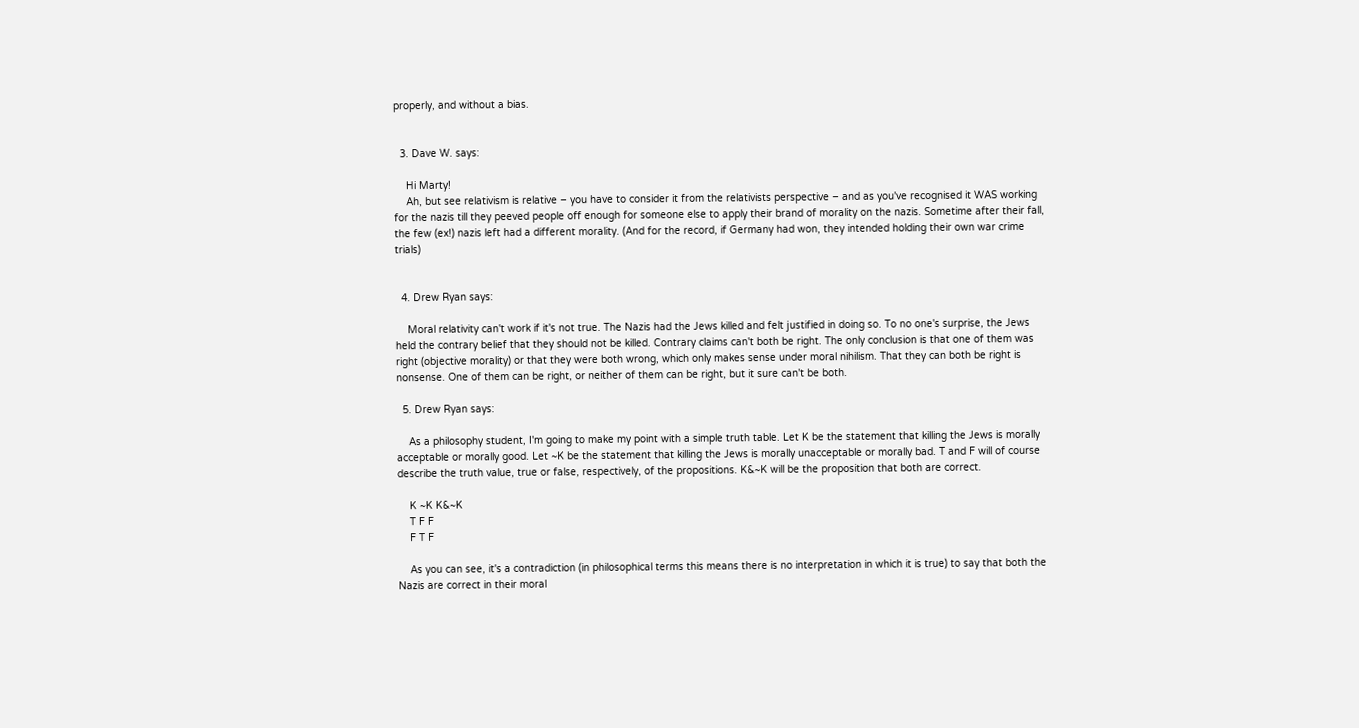properly, and without a bias.


  3. Dave W. says:

    Hi Marty!
    Ah, but see relativism is relative – you have to consider it from the relativists perspective – and as you've recognised it WAS working for the nazis till they peeved people off enough for someone else to apply their brand of morality on the nazis. Sometime after their fall, the few (ex!) nazis left had a different morality. (And for the record, if Germany had won, they intended holding their own war crime trials)


  4. Drew Ryan says:

    Moral relativity can't work if it's not true. The Nazis had the Jews killed and felt justified in doing so. To no one's surprise, the Jews held the contrary belief that they should not be killed. Contrary claims can't both be right. The only conclusion is that one of them was right (objective morality) or that they were both wrong, which only makes sense under moral nihilism. That they can both be right is nonsense. One of them can be right, or neither of them can be right, but it sure can't be both.

  5. Drew Ryan says:

    As a philosophy student, I'm going to make my point with a simple truth table. Let K be the statement that killing the Jews is morally acceptable or morally good. Let ~K be the statement that killing the Jews is morally unacceptable or morally bad. T and F will of course describe the truth value, true or false, respectively, of the propositions. K&~K will be the proposition that both are correct.

    K ~K K&~K
    T F F
    F T F

    As you can see, it's a contradiction (in philosophical terms this means there is no interpretation in which it is true) to say that both the Nazis are correct in their moral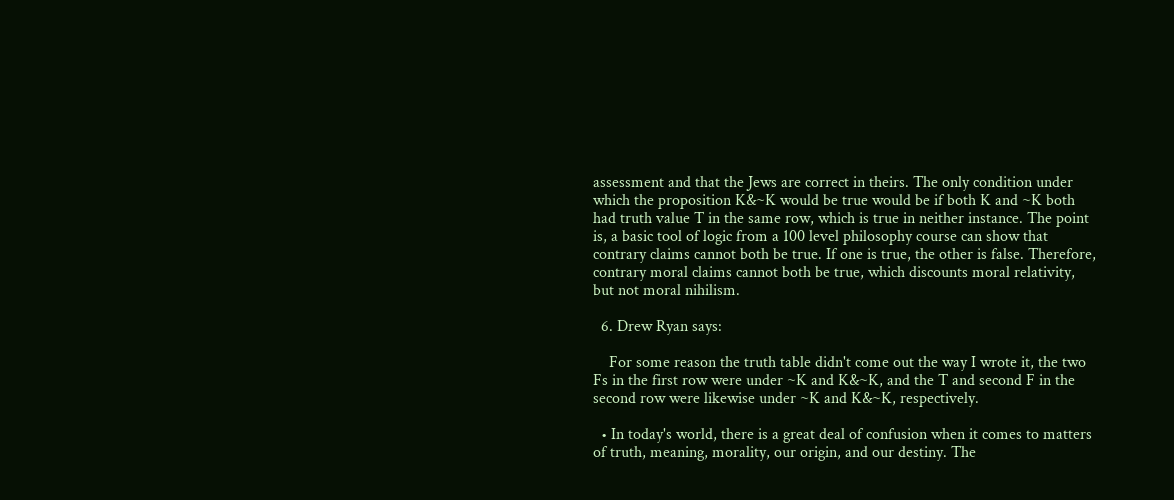assessment and that the Jews are correct in theirs. The only condition under which the proposition K&~K would be true would be if both K and ~K both had truth value T in the same row, which is true in neither instance. The point is, a basic tool of logic from a 100 level philosophy course can show that contrary claims cannot both be true. If one is true, the other is false. Therefore, contrary moral claims cannot both be true, which discounts moral relativity, but not moral nihilism.

  6. Drew Ryan says:

    For some reason the truth table didn't come out the way I wrote it, the two Fs in the first row were under ~K and K&~K, and the T and second F in the second row were likewise under ~K and K&~K, respectively.

  • In today's world, there is a great deal of confusion when it comes to matters of truth, meaning, morality, our origin, and our destiny. The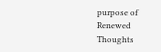purpose of Renewed Thoughts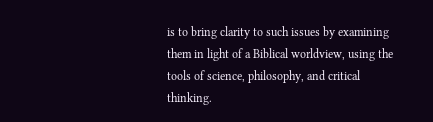is to bring clarity to such issues by examining them in light of a Biblical worldview, using the tools of science, philosophy, and critical thinking.